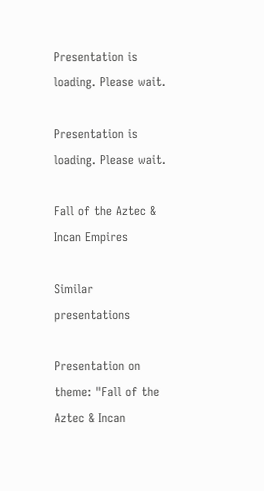Presentation is loading. Please wait.

Presentation is loading. Please wait.

Fall of the Aztec & Incan Empires

Similar presentations

Presentation on theme: "Fall of the Aztec & Incan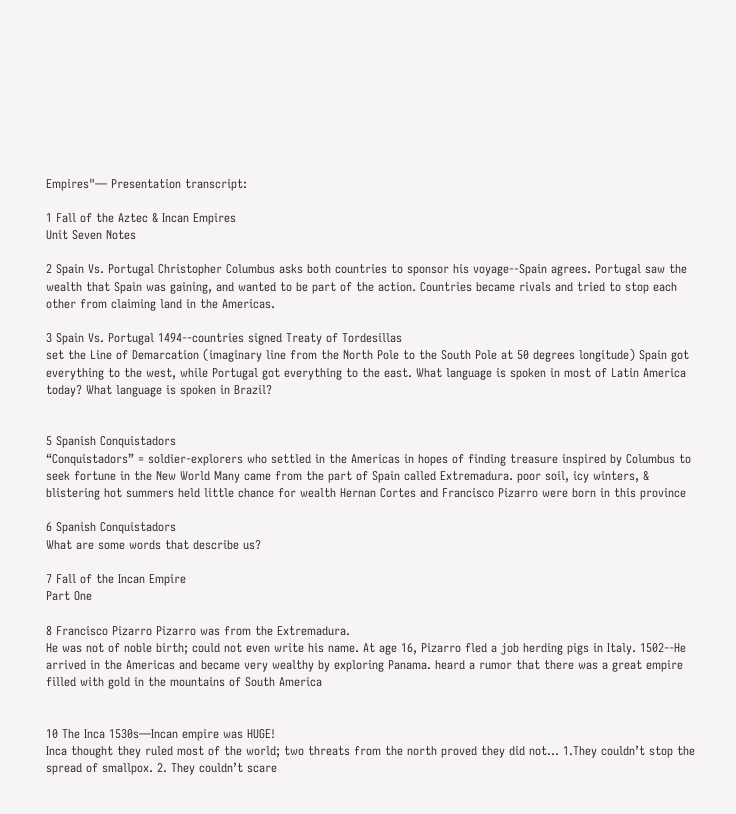Empires"— Presentation transcript:

1 Fall of the Aztec & Incan Empires
Unit Seven Notes

2 Spain Vs. Portugal Christopher Columbus asks both countries to sponsor his voyage--Spain agrees. Portugal saw the wealth that Spain was gaining, and wanted to be part of the action. Countries became rivals and tried to stop each other from claiming land in the Americas.

3 Spain Vs. Portugal 1494--countries signed Treaty of Tordesillas
set the Line of Demarcation (imaginary line from the North Pole to the South Pole at 50 degrees longitude) Spain got everything to the west, while Portugal got everything to the east. What language is spoken in most of Latin America today? What language is spoken in Brazil?


5 Spanish Conquistadors
“Conquistadors” = soldier-explorers who settled in the Americas in hopes of finding treasure inspired by Columbus to seek fortune in the New World Many came from the part of Spain called Extremadura. poor soil, icy winters, & blistering hot summers held little chance for wealth Hernan Cortes and Francisco Pizarro were born in this province

6 Spanish Conquistadors
What are some words that describe us?

7 Fall of the Incan Empire
Part One

8 Francisco Pizarro Pizarro was from the Extremadura.
He was not of noble birth; could not even write his name. At age 16, Pizarro fled a job herding pigs in Italy. 1502--He arrived in the Americas and became very wealthy by exploring Panama. heard a rumor that there was a great empire filled with gold in the mountains of South America


10 The Inca 1530s—Incan empire was HUGE!
Inca thought they ruled most of the world; two threats from the north proved they did not... 1.They couldn’t stop the spread of smallpox. 2. They couldn’t scare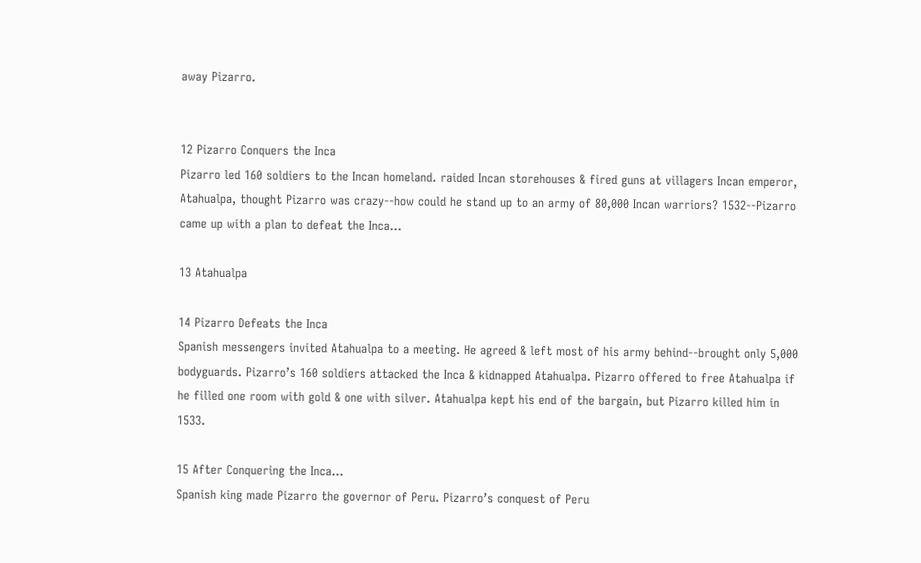away Pizarro.


12 Pizarro Conquers the Inca
Pizarro led 160 soldiers to the Incan homeland. raided Incan storehouses & fired guns at villagers Incan emperor, Atahualpa, thought Pizarro was crazy--how could he stand up to an army of 80,000 Incan warriors? 1532--Pizarro came up with a plan to defeat the Inca...

13 Atahualpa

14 Pizarro Defeats the Inca
Spanish messengers invited Atahualpa to a meeting. He agreed & left most of his army behind--brought only 5,000 bodyguards. Pizarro’s 160 soldiers attacked the Inca & kidnapped Atahualpa. Pizarro offered to free Atahualpa if he filled one room with gold & one with silver. Atahualpa kept his end of the bargain, but Pizarro killed him in 1533.

15 After Conquering the Inca…
Spanish king made Pizarro the governor of Peru. Pizarro’s conquest of Peru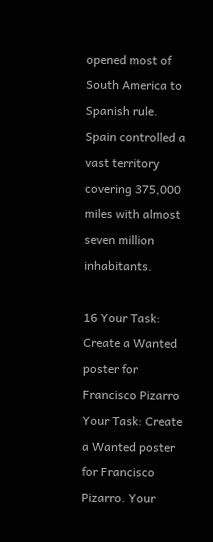opened most of South America to Spanish rule. Spain controlled a vast territory covering 375,000 miles with almost seven million inhabitants.

16 Your Task: Create a Wanted poster for Francisco Pizarro
Your Task: Create a Wanted poster for Francisco Pizarro. Your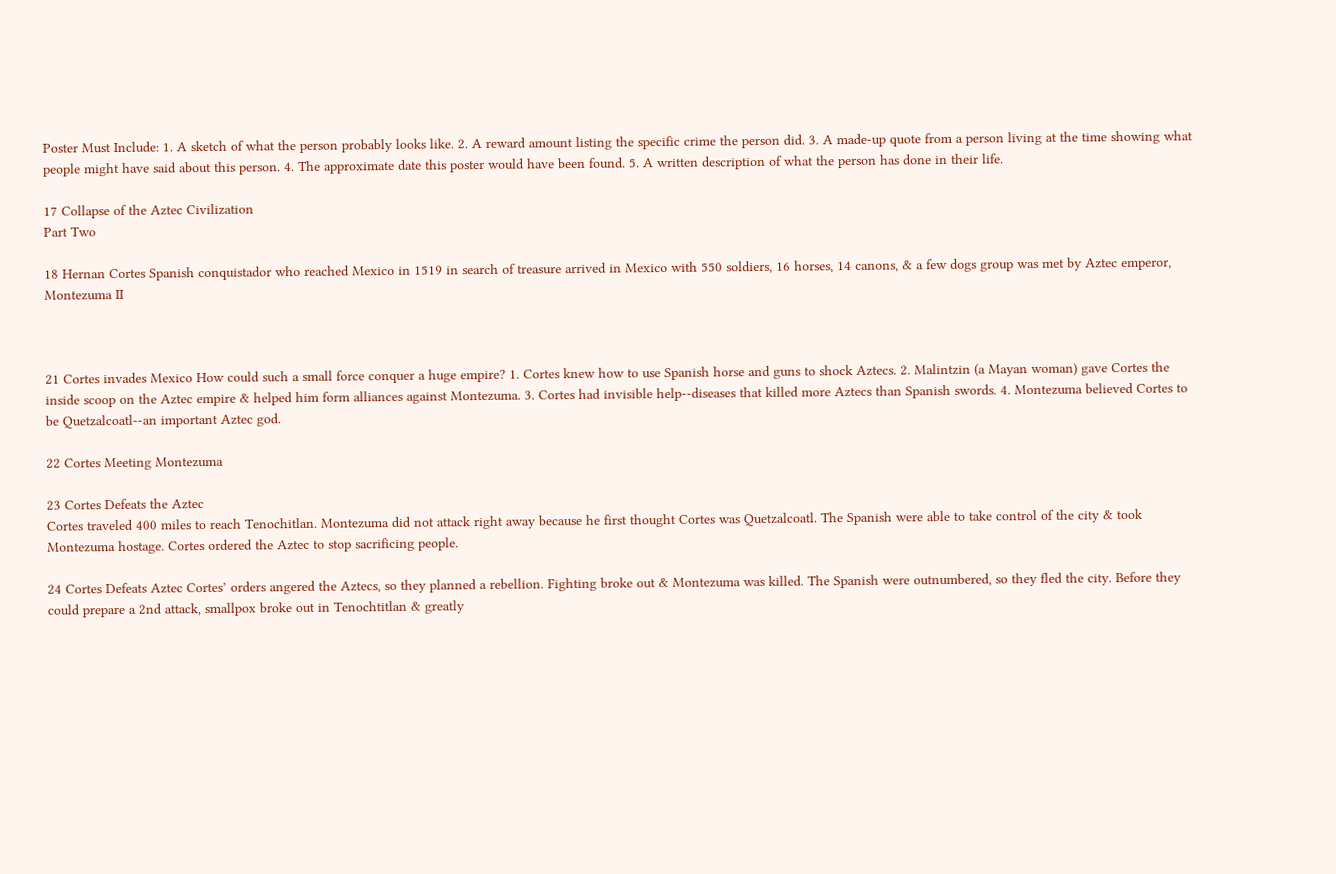Poster Must Include: 1. A sketch of what the person probably looks like. 2. A reward amount listing the specific crime the person did. 3. A made-up quote from a person living at the time showing what people might have said about this person. 4. The approximate date this poster would have been found. 5. A written description of what the person has done in their life.

17 Collapse of the Aztec Civilization
Part Two

18 Hernan Cortes Spanish conquistador who reached Mexico in 1519 in search of treasure arrived in Mexico with 550 soldiers, 16 horses, 14 canons, & a few dogs group was met by Aztec emperor, Montezuma II



21 Cortes invades Mexico How could such a small force conquer a huge empire? 1. Cortes knew how to use Spanish horse and guns to shock Aztecs. 2. Malintzin (a Mayan woman) gave Cortes the inside scoop on the Aztec empire & helped him form alliances against Montezuma. 3. Cortes had invisible help--diseases that killed more Aztecs than Spanish swords. 4. Montezuma believed Cortes to be Quetzalcoatl--an important Aztec god.

22 Cortes Meeting Montezuma

23 Cortes Defeats the Aztec
Cortes traveled 400 miles to reach Tenochitlan. Montezuma did not attack right away because he first thought Cortes was Quetzalcoatl. The Spanish were able to take control of the city & took Montezuma hostage. Cortes ordered the Aztec to stop sacrificing people.

24 Cortes Defeats Aztec Cortes’ orders angered the Aztecs, so they planned a rebellion. Fighting broke out & Montezuma was killed. The Spanish were outnumbered, so they fled the city. Before they could prepare a 2nd attack, smallpox broke out in Tenochtitlan & greatly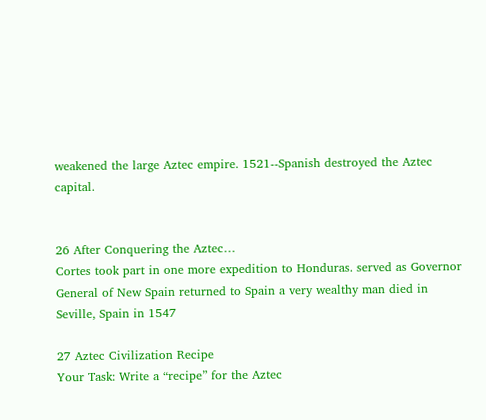weakened the large Aztec empire. 1521--Spanish destroyed the Aztec capital.


26 After Conquering the Aztec…
Cortes took part in one more expedition to Honduras. served as Governor General of New Spain returned to Spain a very wealthy man died in Seville, Spain in 1547

27 Aztec Civilization Recipe
Your Task: Write a “recipe” for the Aztec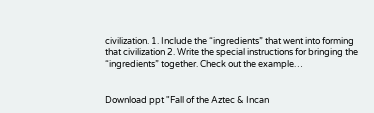civilization. 1. Include the “ingredients” that went into forming that civilization 2. Write the special instructions for bringing the “ingredients” together. Check out the example…


Download ppt "Fall of the Aztec & Incan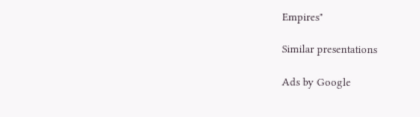Empires"

Similar presentations

Ads by Google